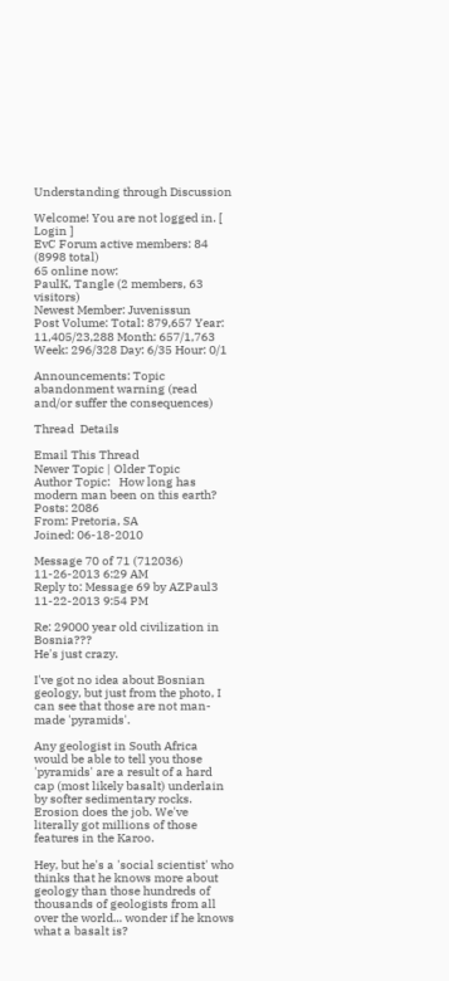Understanding through Discussion

Welcome! You are not logged in. [ Login ]
EvC Forum active members: 84 (8998 total)
65 online now:
PaulK, Tangle (2 members, 63 visitors)
Newest Member: Juvenissun
Post Volume: Total: 879,657 Year: 11,405/23,288 Month: 657/1,763 Week: 296/328 Day: 6/35 Hour: 0/1

Announcements: Topic abandonment warning (read and/or suffer the consequences)

Thread  Details

Email This Thread
Newer Topic | Older Topic
Author Topic:   How long has modern man been on this earth?
Posts: 2086
From: Pretoria, SA
Joined: 06-18-2010

Message 70 of 71 (712036)
11-26-2013 6:29 AM
Reply to: Message 69 by AZPaul3
11-22-2013 9:54 PM

Re: 29000 year old civilization in Bosnia???
He's just crazy.

I've got no idea about Bosnian geology, but just from the photo, I can see that those are not man-made 'pyramids'.

Any geologist in South Africa would be able to tell you those 'pyramids' are a result of a hard cap (most likely basalt) underlain by softer sedimentary rocks. Erosion does the job. We've literally got millions of those features in the Karoo.

Hey, but he's a 'social scientist' who thinks that he knows more about geology than those hundreds of thousands of geologists from all over the world... wonder if he knows what a basalt is?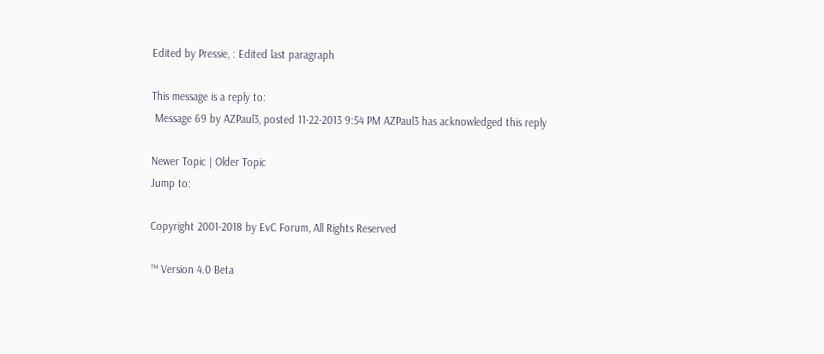Edited by Pressie, : Edited last paragraph

This message is a reply to:
 Message 69 by AZPaul3, posted 11-22-2013 9:54 PM AZPaul3 has acknowledged this reply

Newer Topic | Older Topic
Jump to:

Copyright 2001-2018 by EvC Forum, All Rights Reserved

™ Version 4.0 Beta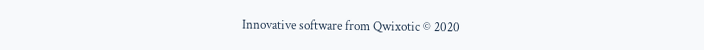Innovative software from Qwixotic © 2020